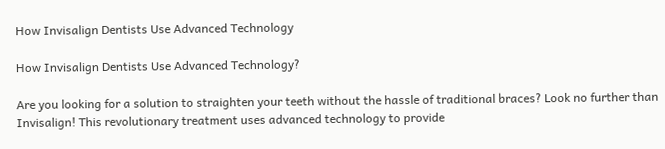How Invisalign Dentists Use Advanced Technology

How Invisalign Dentists Use Advanced Technology?

Are you looking for a solution to straighten your teeth without the hassle of traditional braces? Look no further than Invisalign! This revolutionary treatment uses advanced technology to provide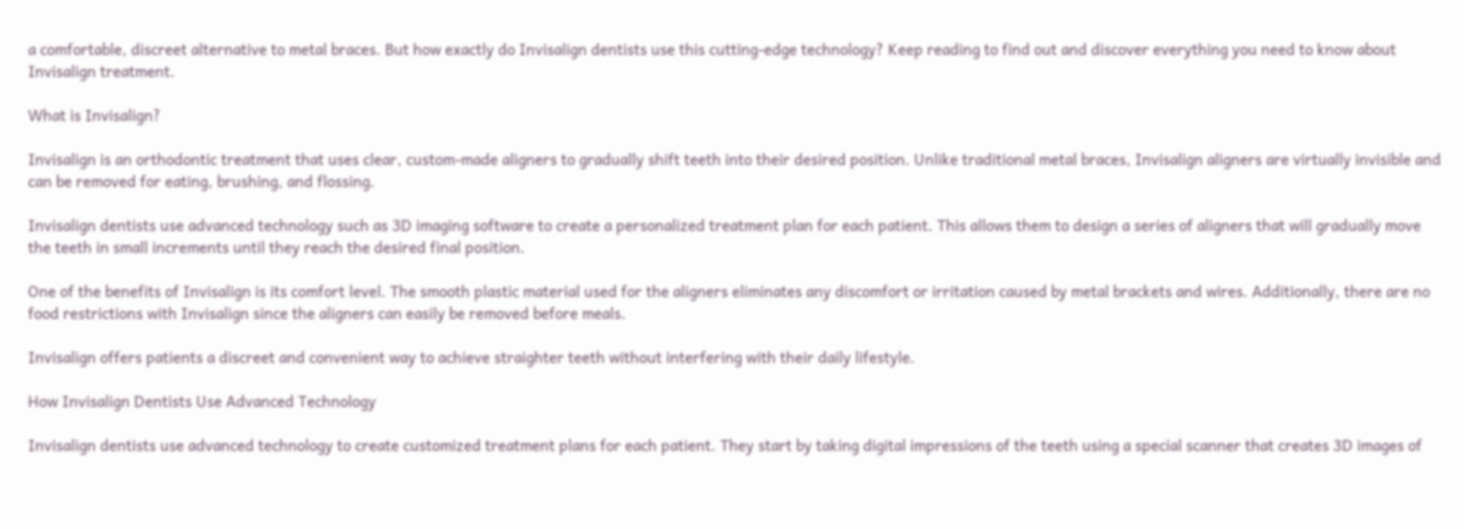a comfortable, discreet alternative to metal braces. But how exactly do Invisalign dentists use this cutting-edge technology? Keep reading to find out and discover everything you need to know about Invisalign treatment.

What is Invisalign?

Invisalign is an orthodontic treatment that uses clear, custom-made aligners to gradually shift teeth into their desired position. Unlike traditional metal braces, Invisalign aligners are virtually invisible and can be removed for eating, brushing, and flossing.

Invisalign dentists use advanced technology such as 3D imaging software to create a personalized treatment plan for each patient. This allows them to design a series of aligners that will gradually move the teeth in small increments until they reach the desired final position.

One of the benefits of Invisalign is its comfort level. The smooth plastic material used for the aligners eliminates any discomfort or irritation caused by metal brackets and wires. Additionally, there are no food restrictions with Invisalign since the aligners can easily be removed before meals.

Invisalign offers patients a discreet and convenient way to achieve straighter teeth without interfering with their daily lifestyle.

How Invisalign Dentists Use Advanced Technology

Invisalign dentists use advanced technology to create customized treatment plans for each patient. They start by taking digital impressions of the teeth using a special scanner that creates 3D images of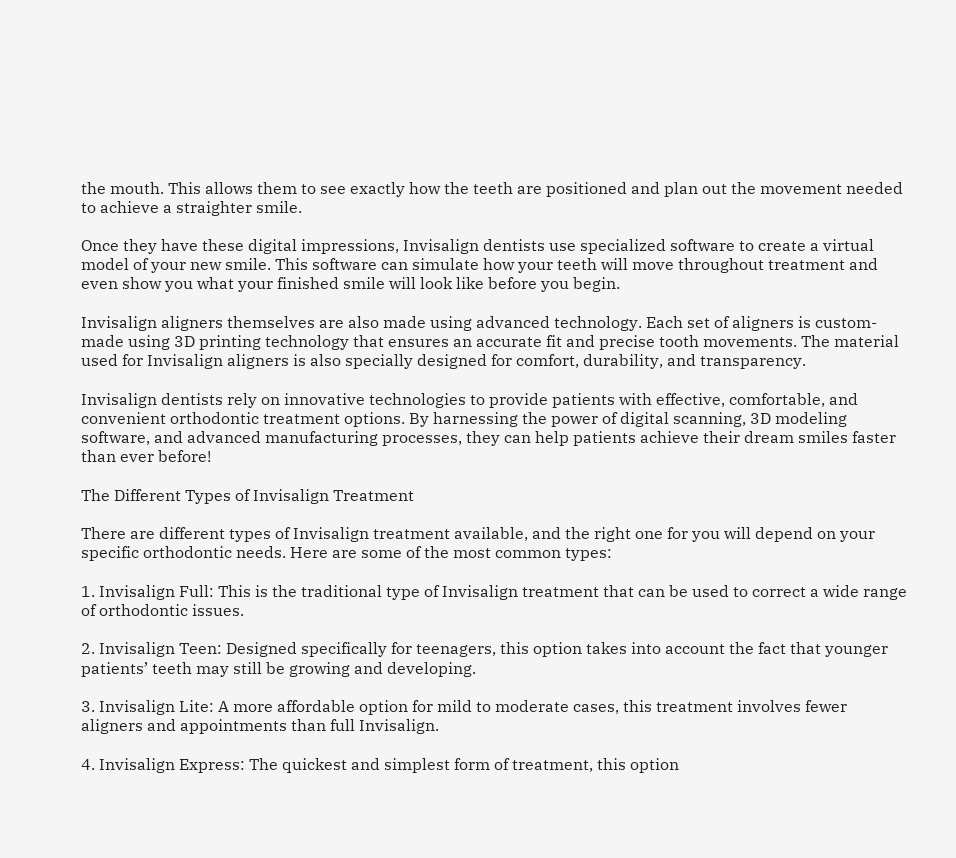the mouth. This allows them to see exactly how the teeth are positioned and plan out the movement needed to achieve a straighter smile.

Once they have these digital impressions, Invisalign dentists use specialized software to create a virtual model of your new smile. This software can simulate how your teeth will move throughout treatment and even show you what your finished smile will look like before you begin.

Invisalign aligners themselves are also made using advanced technology. Each set of aligners is custom-made using 3D printing technology that ensures an accurate fit and precise tooth movements. The material used for Invisalign aligners is also specially designed for comfort, durability, and transparency.

Invisalign dentists rely on innovative technologies to provide patients with effective, comfortable, and convenient orthodontic treatment options. By harnessing the power of digital scanning, 3D modeling software, and advanced manufacturing processes, they can help patients achieve their dream smiles faster than ever before!

The Different Types of Invisalign Treatment

There are different types of Invisalign treatment available, and the right one for you will depend on your specific orthodontic needs. Here are some of the most common types:

1. Invisalign Full: This is the traditional type of Invisalign treatment that can be used to correct a wide range of orthodontic issues.

2. Invisalign Teen: Designed specifically for teenagers, this option takes into account the fact that younger patients’ teeth may still be growing and developing.

3. Invisalign Lite: A more affordable option for mild to moderate cases, this treatment involves fewer aligners and appointments than full Invisalign.

4. Invisalign Express: The quickest and simplest form of treatment, this option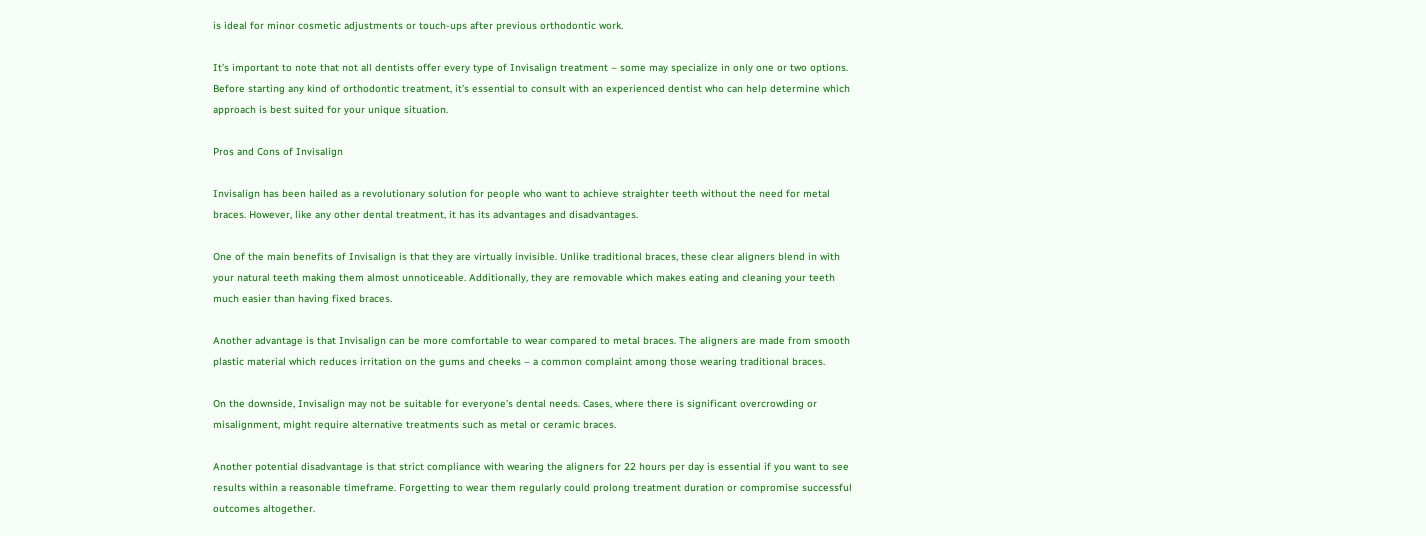is ideal for minor cosmetic adjustments or touch-ups after previous orthodontic work.

It’s important to note that not all dentists offer every type of Invisalign treatment – some may specialize in only one or two options. Before starting any kind of orthodontic treatment, it’s essential to consult with an experienced dentist who can help determine which approach is best suited for your unique situation.

Pros and Cons of Invisalign

Invisalign has been hailed as a revolutionary solution for people who want to achieve straighter teeth without the need for metal braces. However, like any other dental treatment, it has its advantages and disadvantages.

One of the main benefits of Invisalign is that they are virtually invisible. Unlike traditional braces, these clear aligners blend in with your natural teeth making them almost unnoticeable. Additionally, they are removable which makes eating and cleaning your teeth much easier than having fixed braces.

Another advantage is that Invisalign can be more comfortable to wear compared to metal braces. The aligners are made from smooth plastic material which reduces irritation on the gums and cheeks – a common complaint among those wearing traditional braces.

On the downside, Invisalign may not be suitable for everyone’s dental needs. Cases, where there is significant overcrowding or misalignment, might require alternative treatments such as metal or ceramic braces.

Another potential disadvantage is that strict compliance with wearing the aligners for 22 hours per day is essential if you want to see results within a reasonable timeframe. Forgetting to wear them regularly could prolong treatment duration or compromise successful outcomes altogether.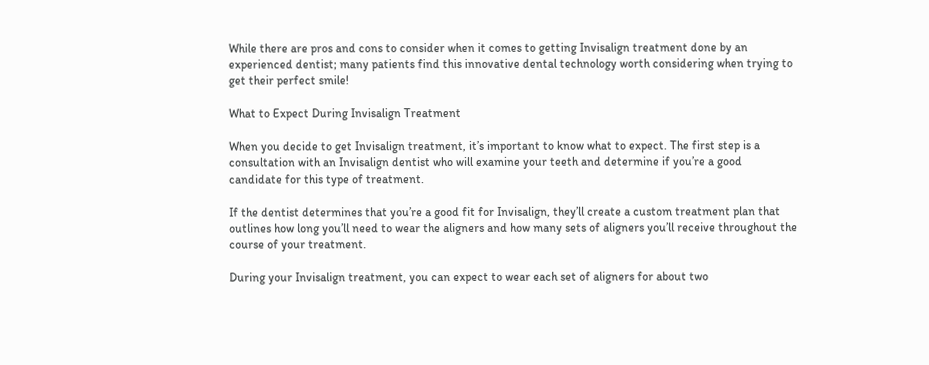While there are pros and cons to consider when it comes to getting Invisalign treatment done by an experienced dentist; many patients find this innovative dental technology worth considering when trying to get their perfect smile!

What to Expect During Invisalign Treatment

When you decide to get Invisalign treatment, it’s important to know what to expect. The first step is a consultation with an Invisalign dentist who will examine your teeth and determine if you’re a good candidate for this type of treatment.

If the dentist determines that you’re a good fit for Invisalign, they’ll create a custom treatment plan that outlines how long you’ll need to wear the aligners and how many sets of aligners you’ll receive throughout the course of your treatment.

During your Invisalign treatment, you can expect to wear each set of aligners for about two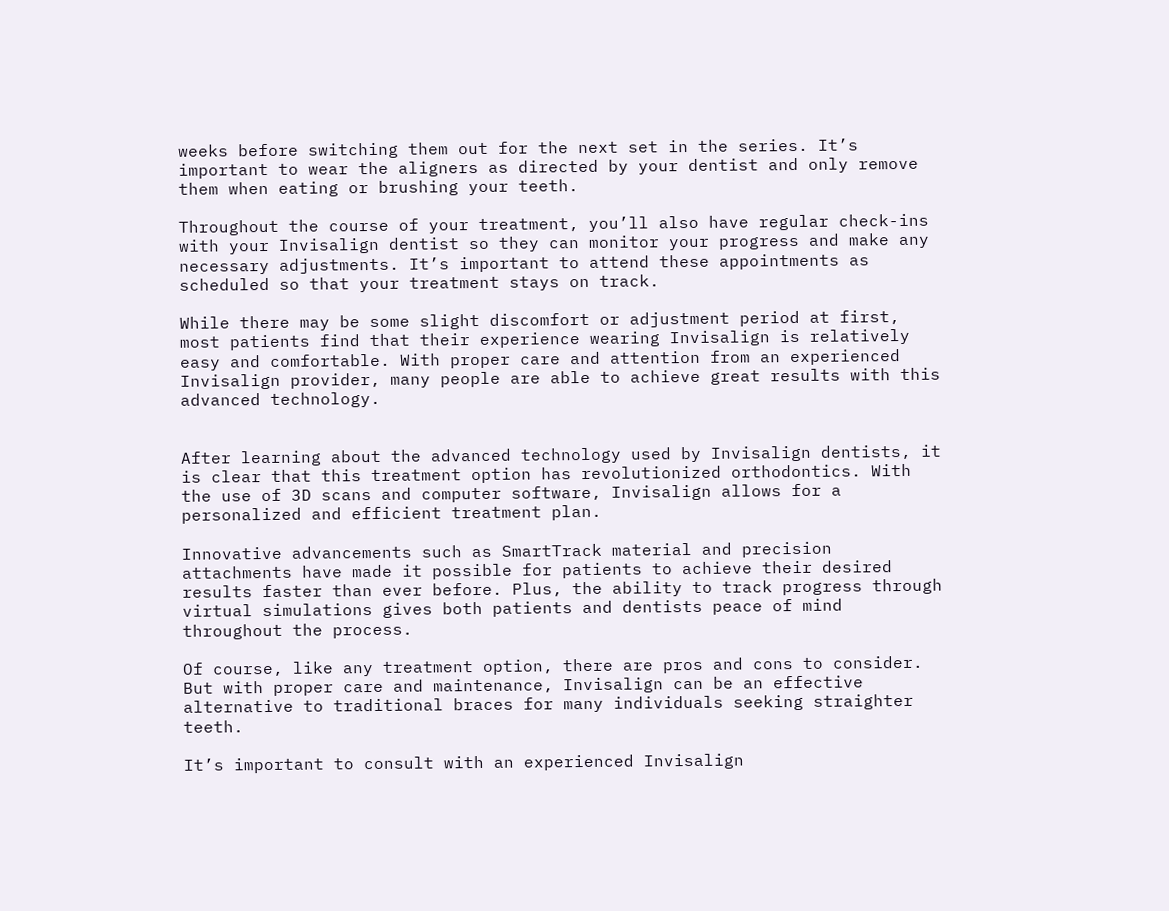weeks before switching them out for the next set in the series. It’s important to wear the aligners as directed by your dentist and only remove them when eating or brushing your teeth.

Throughout the course of your treatment, you’ll also have regular check-ins with your Invisalign dentist so they can monitor your progress and make any necessary adjustments. It’s important to attend these appointments as scheduled so that your treatment stays on track.

While there may be some slight discomfort or adjustment period at first, most patients find that their experience wearing Invisalign is relatively easy and comfortable. With proper care and attention from an experienced Invisalign provider, many people are able to achieve great results with this advanced technology.


After learning about the advanced technology used by Invisalign dentists, it is clear that this treatment option has revolutionized orthodontics. With the use of 3D scans and computer software, Invisalign allows for a personalized and efficient treatment plan.

Innovative advancements such as SmartTrack material and precision attachments have made it possible for patients to achieve their desired results faster than ever before. Plus, the ability to track progress through virtual simulations gives both patients and dentists peace of mind throughout the process.

Of course, like any treatment option, there are pros and cons to consider. But with proper care and maintenance, Invisalign can be an effective alternative to traditional braces for many individuals seeking straighter teeth.

It’s important to consult with an experienced Invisalign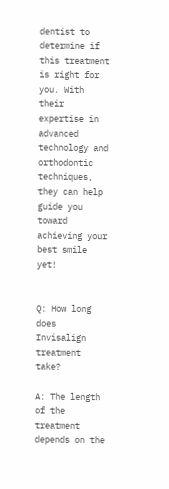dentist to determine if this treatment is right for you. With their expertise in advanced technology and orthodontic techniques, they can help guide you toward achieving your best smile yet!


Q: How long does Invisalign treatment take?

A: The length of the treatment depends on the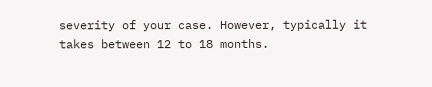severity of your case. However, typically it takes between 12 to 18 months.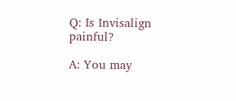Q: Is Invisalign painful?

A: You may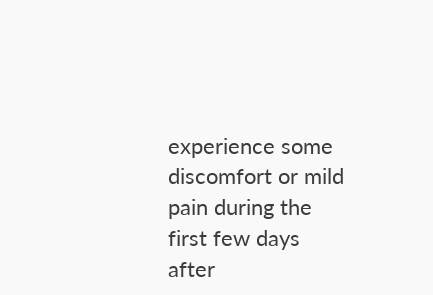experience some discomfort or mild pain during the first few days after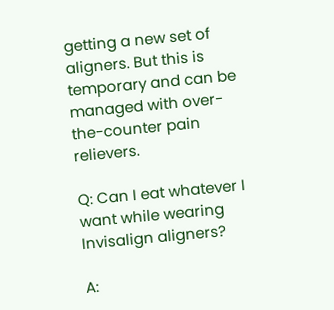getting a new set of aligners. But this is temporary and can be managed with over-the-counter pain relievers.

Q: Can I eat whatever I want while wearing Invisalign aligners?

A: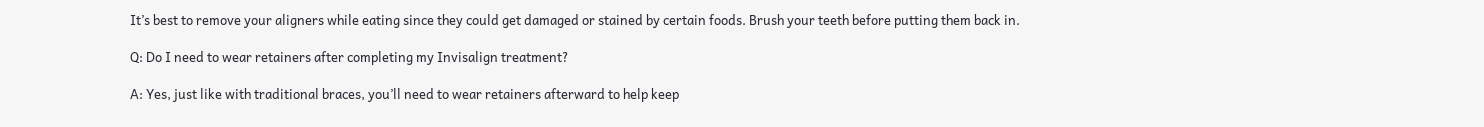It’s best to remove your aligners while eating since they could get damaged or stained by certain foods. Brush your teeth before putting them back in.

Q: Do I need to wear retainers after completing my Invisalign treatment?

A: Yes, just like with traditional braces, you’ll need to wear retainers afterward to help keep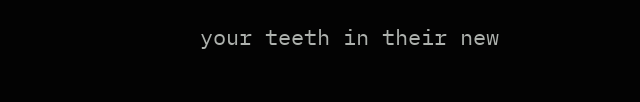your teeth in their new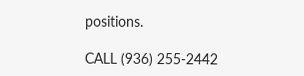positions.

CALL (936) 255-2442